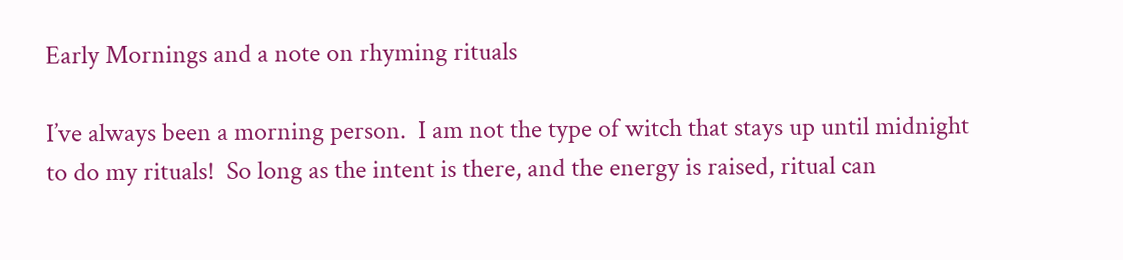Early Mornings and a note on rhyming rituals

I’ve always been a morning person.  I am not the type of witch that stays up until midnight to do my rituals!  So long as the intent is there, and the energy is raised, ritual can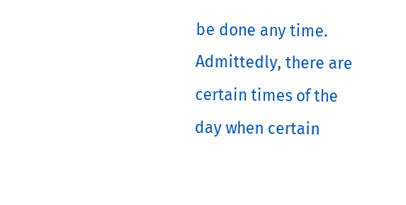be done any time.  Admittedly, there are certain times of the day when certain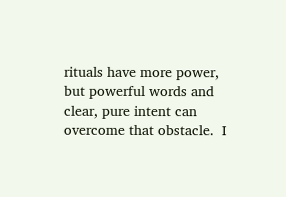rituals have more power, but powerful words and clear, pure intent can overcome that obstacle.  I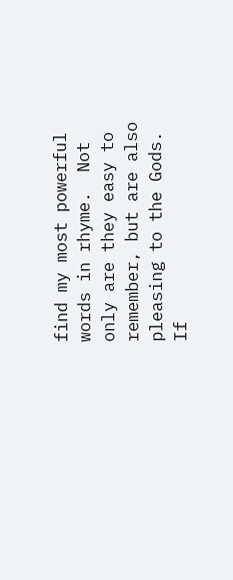find my most powerful words in rhyme.  Not only are they easy to remember, but are also pleasing to the Gods.  If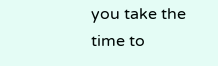you take the time to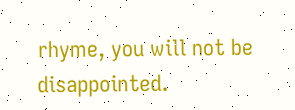rhyme, you will not be disappointed.